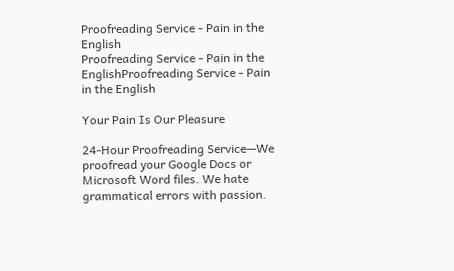Proofreading Service - Pain in the English
Proofreading Service - Pain in the EnglishProofreading Service - Pain in the English

Your Pain Is Our Pleasure

24-Hour Proofreading Service—We proofread your Google Docs or Microsoft Word files. We hate grammatical errors with passion.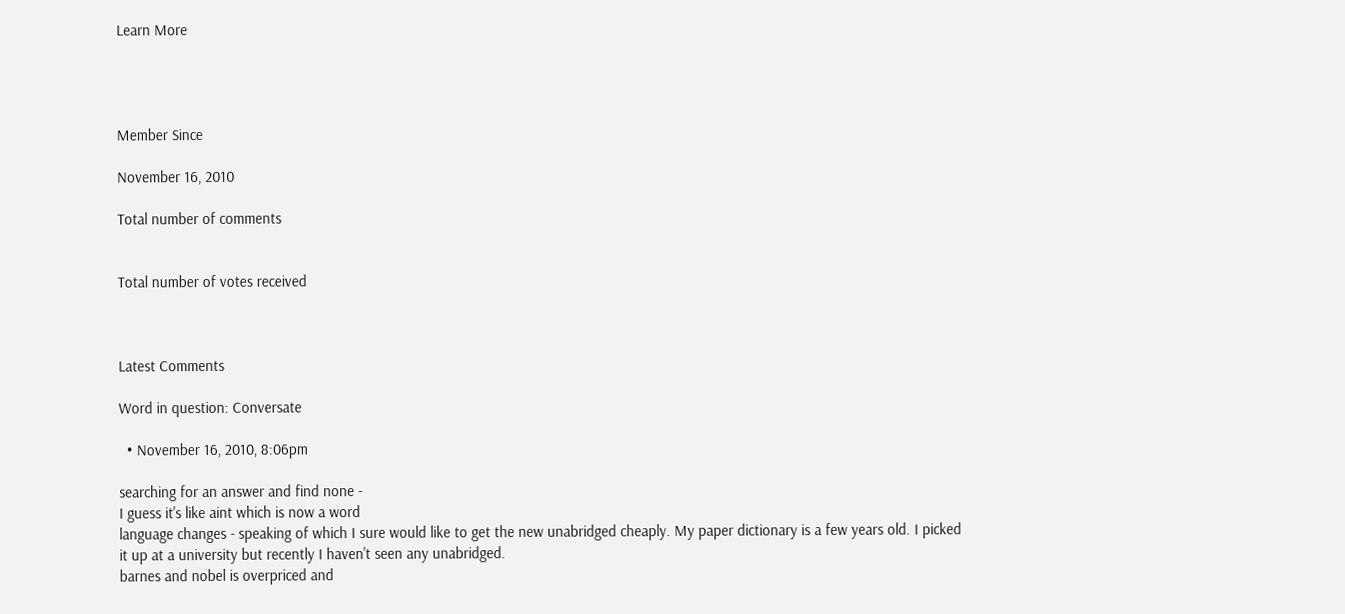Learn More




Member Since

November 16, 2010

Total number of comments


Total number of votes received



Latest Comments

Word in question: Conversate

  • November 16, 2010, 8:06pm

searching for an answer and find none -
I guess it's like aint which is now a word
language changes - speaking of which I sure would like to get the new unabridged cheaply. My paper dictionary is a few years old. I picked it up at a university but recently I haven't seen any unabridged.
barnes and nobel is overpriced and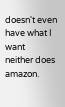doesn't even have what I want
neither does amazon.